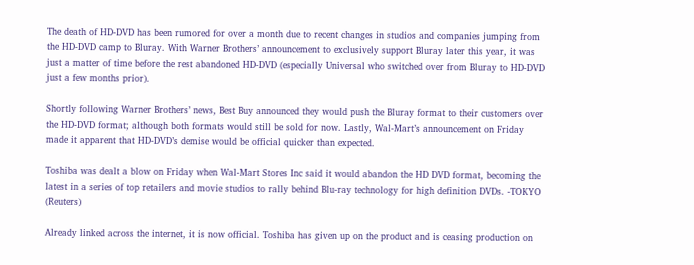The death of HD-DVD has been rumored for over a month due to recent changes in studios and companies jumping from the HD-DVD camp to Bluray. With Warner Brothers’ announcement to exclusively support Bluray later this year, it was just a matter of time before the rest abandoned HD-DVD (especially Universal who switched over from Bluray to HD-DVD just a few months prior).

Shortly following Warner Brothers’ news, Best Buy announced they would push the Bluray format to their customers over the HD-DVD format; although both formats would still be sold for now. Lastly, Wal-Mart’s announcement on Friday made it apparent that HD-DVD’s demise would be official quicker than expected.

Toshiba was dealt a blow on Friday when Wal-Mart Stores Inc said it would abandon the HD DVD format, becoming the latest in a series of top retailers and movie studios to rally behind Blu-ray technology for high definition DVDs. -TOKYO (Reuters)

Already linked across the internet, it is now official. Toshiba has given up on the product and is ceasing production on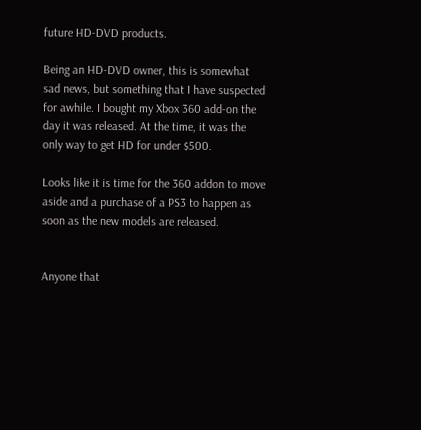future HD-DVD products.

Being an HD-DVD owner, this is somewhat sad news, but something that I have suspected for awhile. I bought my Xbox 360 add-on the day it was released. At the time, it was the only way to get HD for under $500.

Looks like it is time for the 360 addon to move aside and a purchase of a PS3 to happen as soon as the new models are released.


Anyone that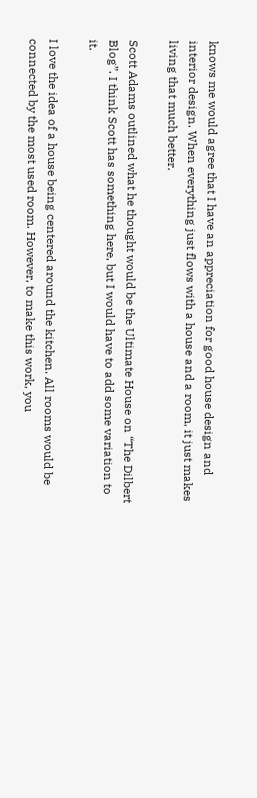knows me would agree that I have an appreciation for good house design and interior design. When everything just flows with a house and a room, it just makes living that much better.

Scott Adams outlined what he thought would be the Ultimate House on “The Dilbert Blog”. I think Scott has something here, but I would have to add some variation to it.

I love the idea of a house being centered around the kitchen. All rooms would be connected by the most used room. However, to make this work, you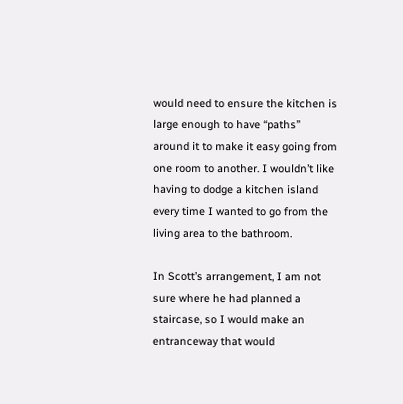would need to ensure the kitchen is large enough to have “paths” around it to make it easy going from one room to another. I wouldn’t like having to dodge a kitchen island every time I wanted to go from the living area to the bathroom.

In Scott’s arrangement, I am not sure where he had planned a staircase, so I would make an entranceway that would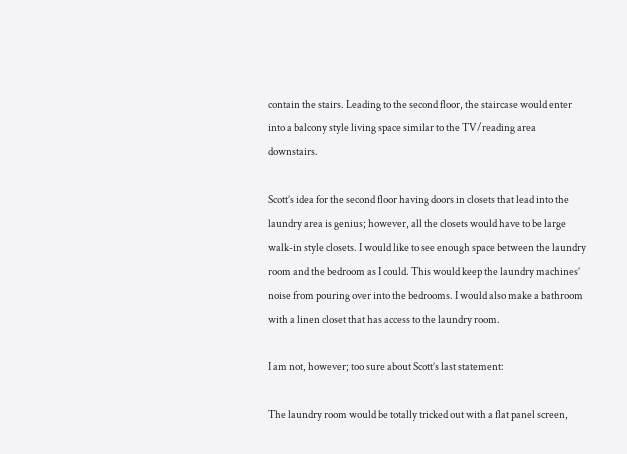contain the stairs. Leading to the second floor, the staircase would enter into a balcony style living space similar to the TV/reading area downstairs.

Scott’s idea for the second floor having doors in closets that lead into the laundry area is genius; however, all the closets would have to be large walk-in style closets. I would like to see enough space between the laundry room and the bedroom as I could. This would keep the laundry machines’ noise from pouring over into the bedrooms. I would also make a bathroom with a linen closet that has access to the laundry room.

I am not, however; too sure about Scott’s last statement:

The laundry room would be totally tricked out with a flat panel screen,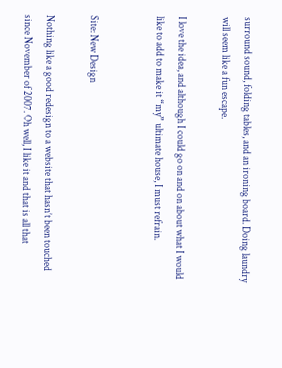surround sound, folding tables, and an ironing board. Doing laundry will seem like a fun escape.

I love the idea, and although I could go on and on about what I would like to add to make it “my” ultimate house, I must refrain.


Site: New Design

Nothing like a good redesign to a website that hasn’t been touched since November of 2007. Oh well, I like it and that is all that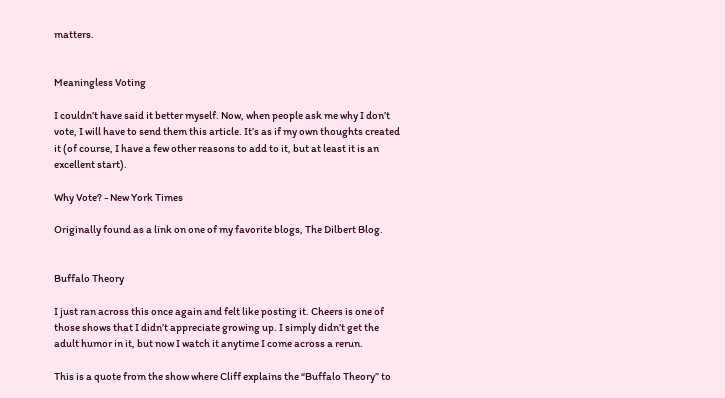matters.


Meaningless Voting

I couldn’t have said it better myself. Now, when people ask me why I don’t vote, I will have to send them this article. It’s as if my own thoughts created it (of course, I have a few other reasons to add to it, but at least it is an excellent start).

Why Vote? - New York Times

Originally found as a link on one of my favorite blogs, The Dilbert Blog.


Buffalo Theory

I just ran across this once again and felt like posting it. Cheers is one of those shows that I didn’t appreciate growing up. I simply didn’t get the adult humor in it, but now I watch it anytime I come across a rerun.

This is a quote from the show where Cliff explains the “Buffalo Theory” to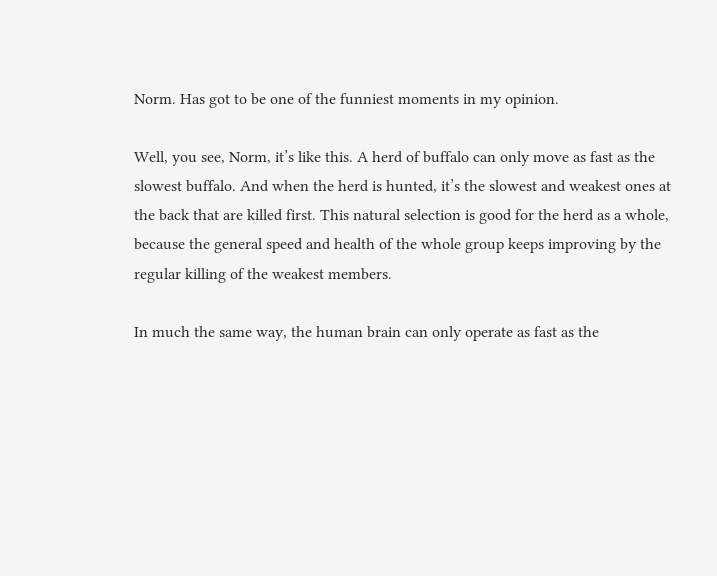Norm. Has got to be one of the funniest moments in my opinion.

Well, you see, Norm, it’s like this. A herd of buffalo can only move as fast as the slowest buffalo. And when the herd is hunted, it’s the slowest and weakest ones at the back that are killed first. This natural selection is good for the herd as a whole, because the general speed and health of the whole group keeps improving by the regular killing of the weakest members.

In much the same way, the human brain can only operate as fast as the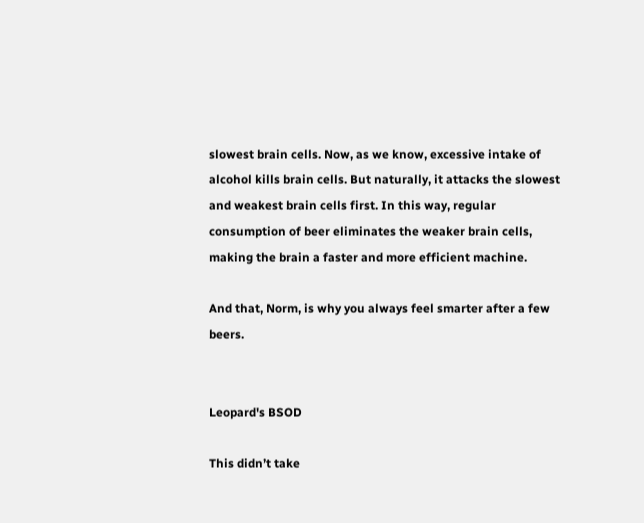slowest brain cells. Now, as we know, excessive intake of alcohol kills brain cells. But naturally, it attacks the slowest and weakest brain cells first. In this way, regular consumption of beer eliminates the weaker brain cells, making the brain a faster and more efficient machine.

And that, Norm, is why you always feel smarter after a few beers.


Leopard's BSOD

This didn’t take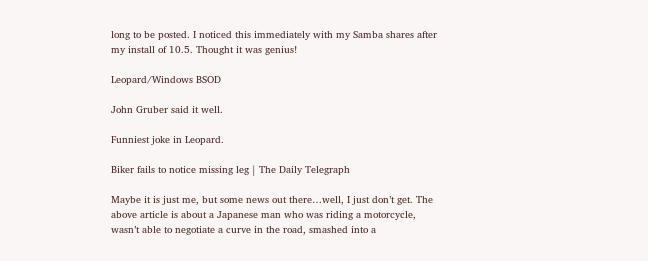long to be posted. I noticed this immediately with my Samba shares after my install of 10.5. Thought it was genius!

Leopard/Windows BSOD

John Gruber said it well.

Funniest joke in Leopard.

Biker fails to notice missing leg | The Daily Telegraph

Maybe it is just me, but some news out there…well, I just don’t get. The above article is about a Japanese man who was riding a motorcycle, wasn’t able to negotiate a curve in the road, smashed into a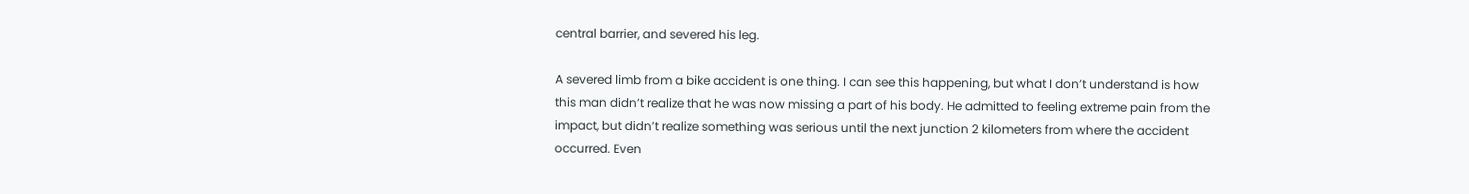central barrier, and severed his leg.

A severed limb from a bike accident is one thing. I can see this happening, but what I don’t understand is how this man didn’t realize that he was now missing a part of his body. He admitted to feeling extreme pain from the impact, but didn’t realize something was serious until the next junction 2 kilometers from where the accident occurred. Even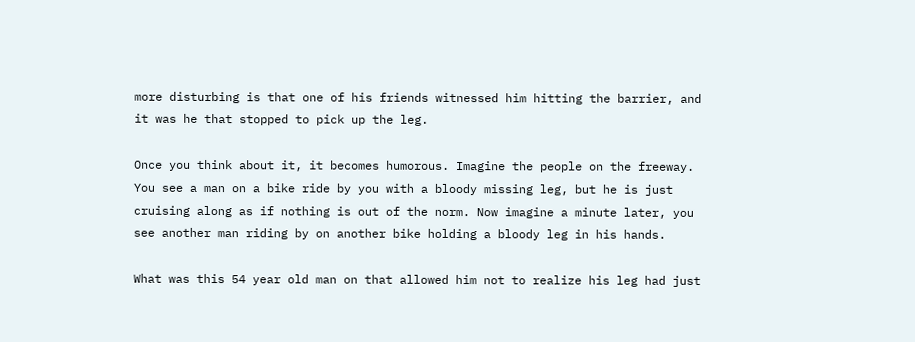more disturbing is that one of his friends witnessed him hitting the barrier, and it was he that stopped to pick up the leg.

Once you think about it, it becomes humorous. Imagine the people on the freeway. You see a man on a bike ride by you with a bloody missing leg, but he is just cruising along as if nothing is out of the norm. Now imagine a minute later, you see another man riding by on another bike holding a bloody leg in his hands.

What was this 54 year old man on that allowed him not to realize his leg had just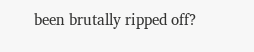been brutally ripped off?